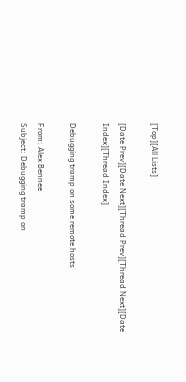[Top][All Lists]

[Date Prev][Date Next][Thread Prev][Thread Next][Date Index][Thread Index]

Debugging tramp on some remote hosts

From: Alex Bennee
Subject: Debugging tramp on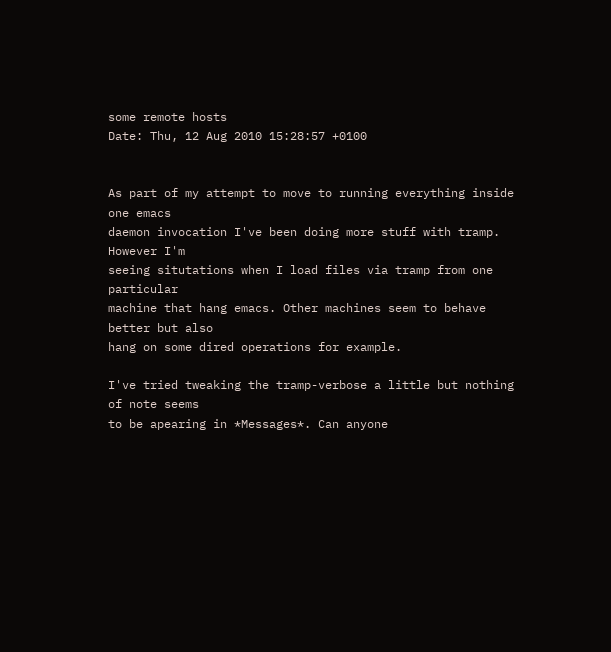some remote hosts
Date: Thu, 12 Aug 2010 15:28:57 +0100


As part of my attempt to move to running everything inside one emacs
daemon invocation I've been doing more stuff with tramp. However I'm
seeing situtations when I load files via tramp from one particular
machine that hang emacs. Other machines seem to behave better but also
hang on some dired operations for example.

I've tried tweaking the tramp-verbose a little but nothing of note seems
to be apearing in *Messages*. Can anyone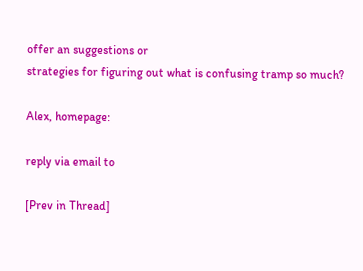offer an suggestions or
strategies for figuring out what is confusing tramp so much?

Alex, homepage:

reply via email to

[Prev in Thread]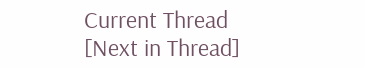Current Thread [Next in Thread]